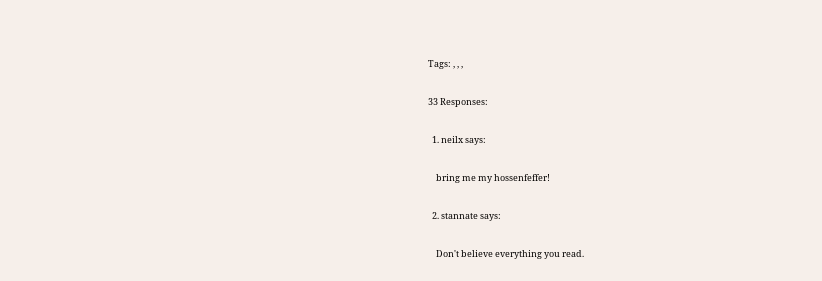Tags: , , ,

33 Responses:

  1. neilx says:

    bring me my hossenfeffer!

  2. stannate says:

    Don't believe everything you read.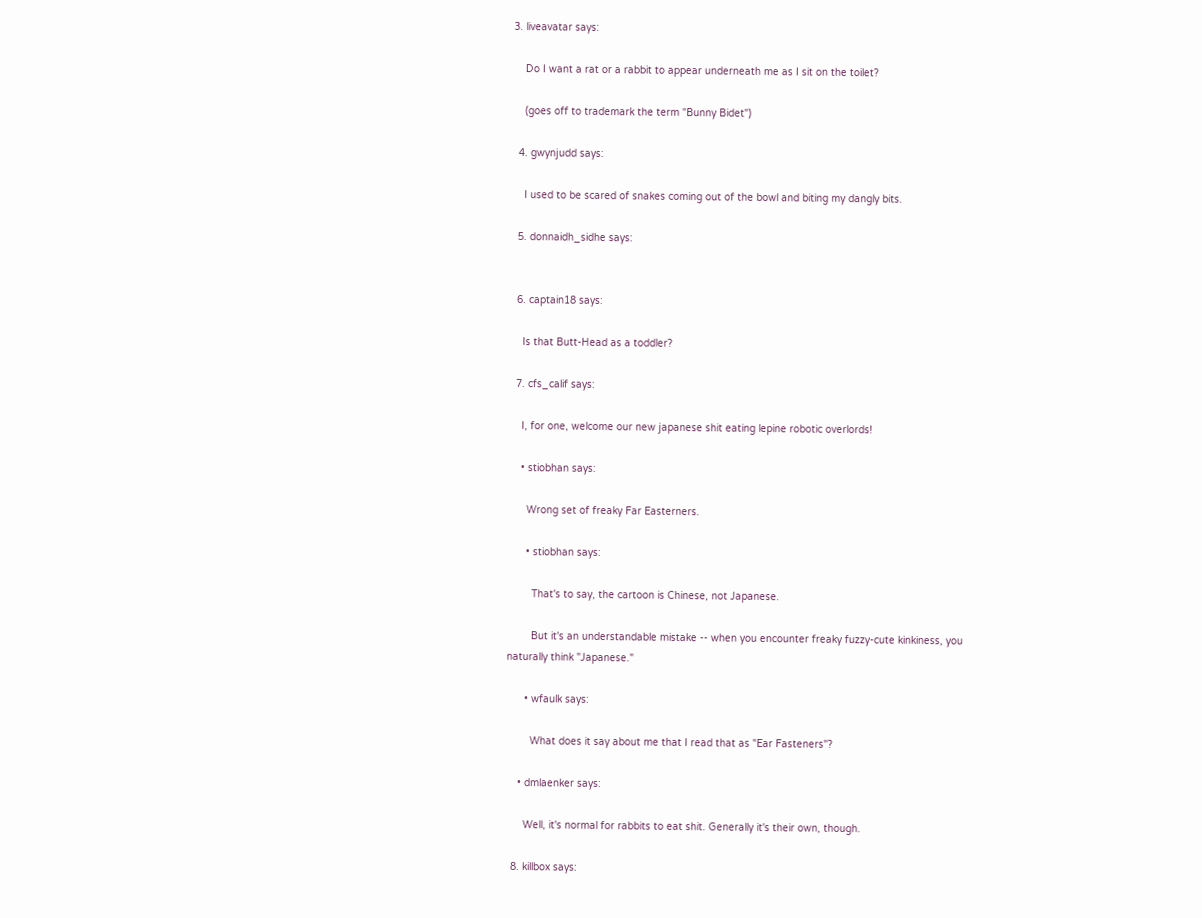3. liveavatar says:

    Do I want a rat or a rabbit to appear underneath me as I sit on the toilet?

    (goes off to trademark the term "Bunny Bidet")

  4. gwynjudd says:

    I used to be scared of snakes coming out of the bowl and biting my dangly bits.

  5. donnaidh_sidhe says:


  6. captain18 says:

    Is that Butt-Head as a toddler?

  7. cfs_calif says:

    I, for one, welcome our new japanese shit eating lepine robotic overlords!

    • stiobhan says:

      Wrong set of freaky Far Easterners.

      • stiobhan says:

        That's to say, the cartoon is Chinese, not Japanese.

        But it's an understandable mistake -- when you encounter freaky fuzzy-cute kinkiness, you naturally think "Japanese."

      • wfaulk says:

        What does it say about me that I read that as "Ear Fasteners"?

    • dmlaenker says:

      Well, it's normal for rabbits to eat shit. Generally it's their own, though.

  8. killbox says: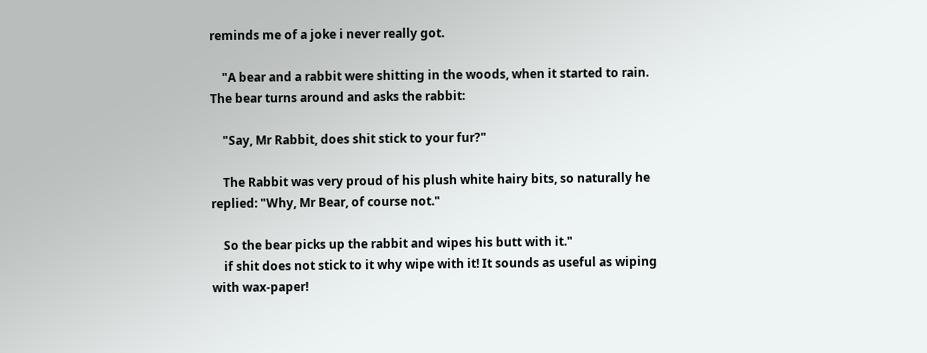reminds me of a joke i never really got.

    "A bear and a rabbit were shitting in the woods, when it started to rain. The bear turns around and asks the rabbit:

    "Say, Mr Rabbit, does shit stick to your fur?"

    The Rabbit was very proud of his plush white hairy bits, so naturally he replied: "Why, Mr Bear, of course not."

    So the bear picks up the rabbit and wipes his butt with it."
    if shit does not stick to it why wipe with it! It sounds as useful as wiping with wax-paper!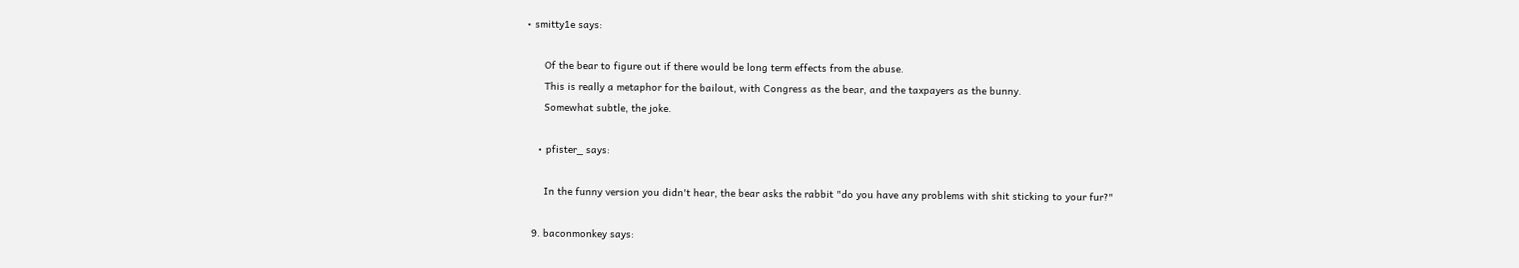• smitty1e says:

      Of the bear to figure out if there would be long term effects from the abuse.
      This is really a metaphor for the bailout, with Congress as the bear, and the taxpayers as the bunny.
      Somewhat subtle, the joke.

    • pfister_ says:

      In the funny version you didn't hear, the bear asks the rabbit "do you have any problems with shit sticking to your fur?"

  9. baconmonkey says: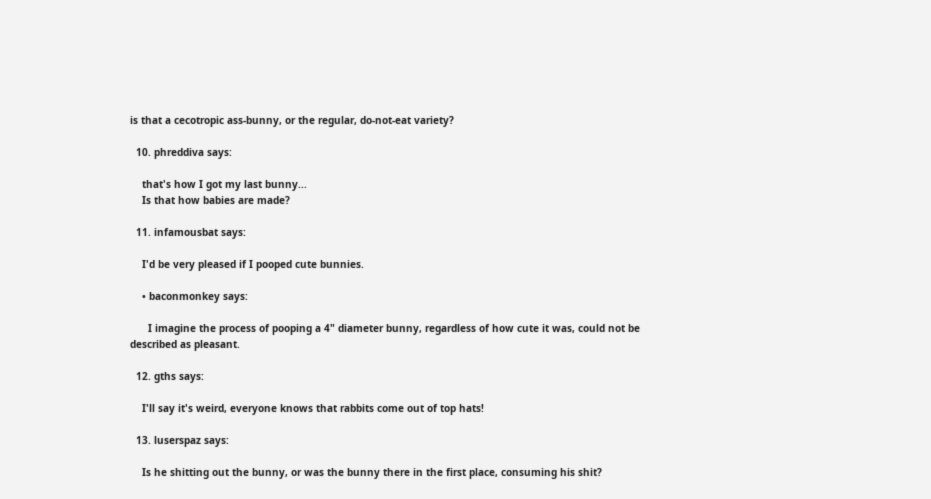is that a cecotropic ass-bunny, or the regular, do-not-eat variety?

  10. phreddiva says:

    that's how I got my last bunny...
    Is that how babies are made?

  11. infamousbat says:

    I'd be very pleased if I pooped cute bunnies.

    • baconmonkey says:

      I imagine the process of pooping a 4" diameter bunny, regardless of how cute it was, could not be described as pleasant.

  12. gths says:

    I'll say it's weird, everyone knows that rabbits come out of top hats!

  13. luserspaz says:

    Is he shitting out the bunny, or was the bunny there in the first place, consuming his shit?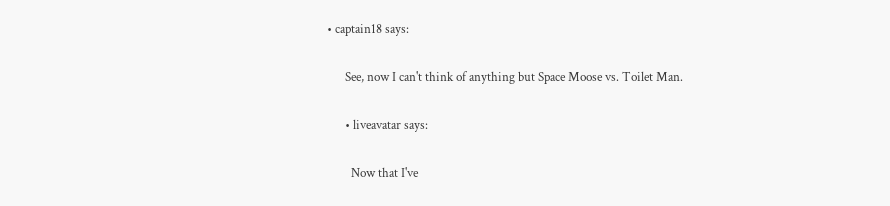• captain18 says:

      See, now I can't think of anything but Space Moose vs. Toilet Man.

      • liveavatar says:

        Now that I've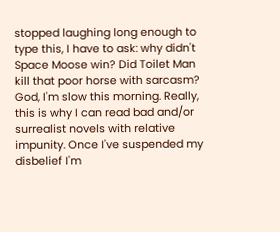stopped laughing long enough to type this, I have to ask: why didn't Space Moose win? Did Toilet Man kill that poor horse with sarcasm? God, I'm slow this morning. Really, this is why I can read bad and/or surrealist novels with relative impunity. Once I've suspended my disbelief I'm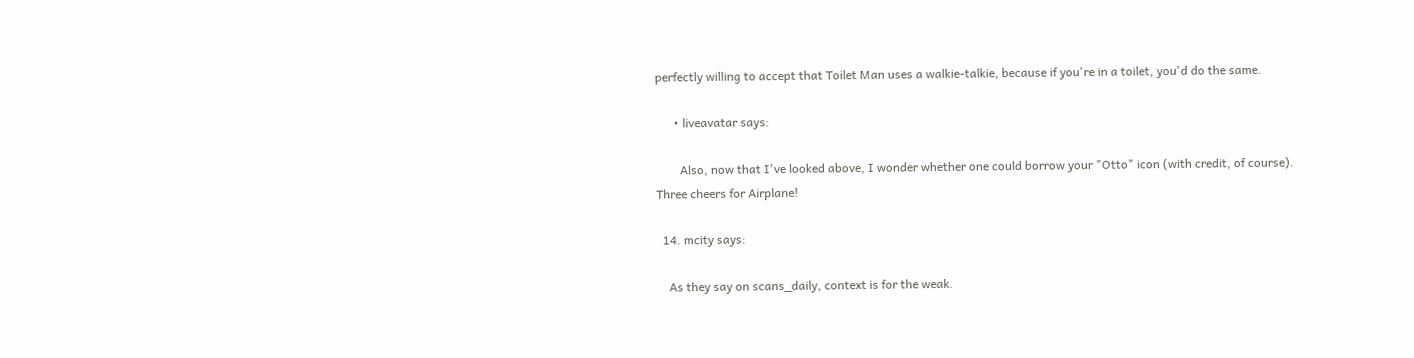perfectly willing to accept that Toilet Man uses a walkie-talkie, because if you're in a toilet, you'd do the same.

      • liveavatar says:

        Also, now that I've looked above, I wonder whether one could borrow your "Otto" icon (with credit, of course). Three cheers for Airplane!

  14. mcity says:

    As they say on scans_daily, context is for the weak.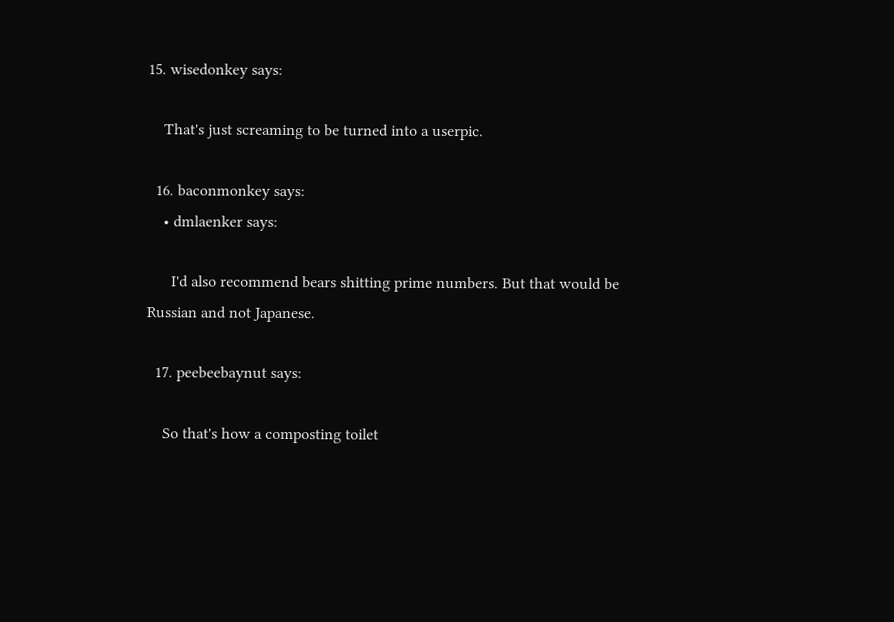15. wisedonkey says:

    That's just screaming to be turned into a userpic.

  16. baconmonkey says:
    • dmlaenker says:

      I'd also recommend bears shitting prime numbers. But that would be Russian and not Japanese.

  17. peebeebaynut says:

    So that's how a composting toilet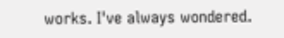works. I've always wondered.